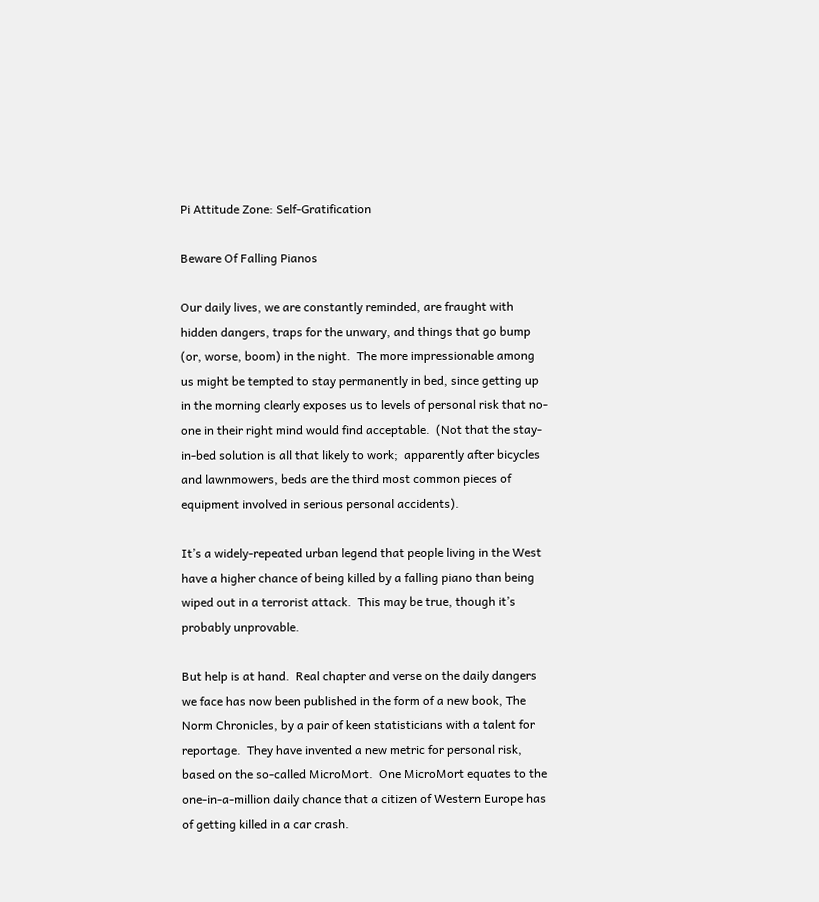Pi Attitude Zone: Self-Gratification

Beware Of Falling Pianos

Our daily lives, we are constantly reminded, are fraught with hidden dangers, traps for the unwary, and things that go bump (or, worse, boom) in the night.  The more impressionable among us might be tempted to stay permanently in bed, since getting up in the morning clearly exposes us to levels of personal risk that no-one in their right mind would find acceptable.  (Not that the stay-in-bed solution is all that likely to work;  apparently after bicycles and lawnmowers, beds are the third most common pieces of equipment involved in serious personal accidents).

It’s a widely-repeated urban legend that people living in the West have a higher chance of being killed by a falling piano than being wiped out in a terrorist attack.  This may be true, though it’s probably unprovable.

But help is at hand.  Real chapter and verse on the daily dangers we face has now been published in the form of a new book, The Norm Chronicles, by a pair of keen statisticians with a talent for reportage.  They have invented a new metric for personal risk, based on the so-called MicroMort.  One MicroMort equates to the one-in-a-million daily chance that a citizen of Western Europe has of getting killed in a car crash.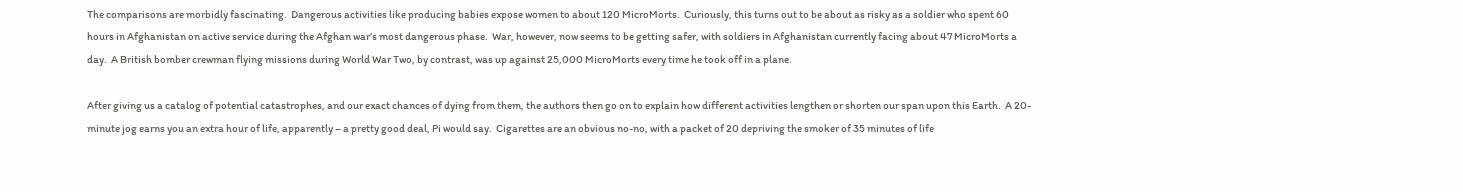The comparisons are morbidly fascinating.  Dangerous activities like producing babies expose women to about 120 MicroMorts.  Curiously, this turns out to be about as risky as a soldier who spent 60 hours in Afghanistan on active service during the Afghan war’s most dangerous phase.  War, however, now seems to be getting safer, with soldiers in Afghanistan currently facing about 47 MicroMorts a day.  A British bomber crewman flying missions during World War Two, by contrast, was up against 25,000 MicroMorts every time he took off in a plane.

After giving us a catalog of potential catastrophes, and our exact chances of dying from them, the authors then go on to explain how different activities lengthen or shorten our span upon this Earth.  A 20-minute jog earns you an extra hour of life, apparently – a pretty good deal, Pi would say.  Cigarettes are an obvious no-no, with a packet of 20 depriving the smoker of 35 minutes of life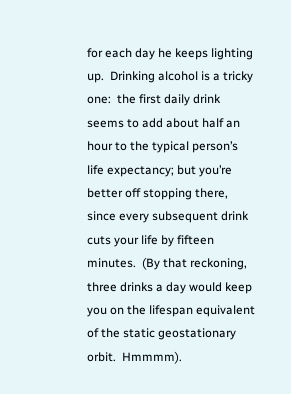for each day he keeps lighting up.  Drinking alcohol is a tricky one:  the first daily drink seems to add about half an hour to the typical person’s life expectancy; but you’re better off stopping there, since every subsequent drink cuts your life by fifteen minutes.  (By that reckoning, three drinks a day would keep you on the lifespan equivalent of the static geostationary orbit.  Hmmmm).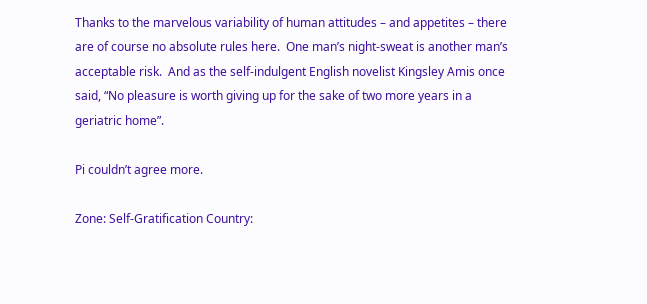Thanks to the marvelous variability of human attitudes – and appetites – there are of course no absolute rules here.  One man’s night-sweat is another man’s acceptable risk.  And as the self-indulgent English novelist Kingsley Amis once said, “No pleasure is worth giving up for the sake of two more years in a geriatric home”.

Pi couldn’t agree more.

Zone: Self-Gratification Country: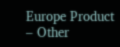Europe Product – Other